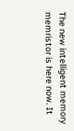The new intelligent memory memristor is here now. It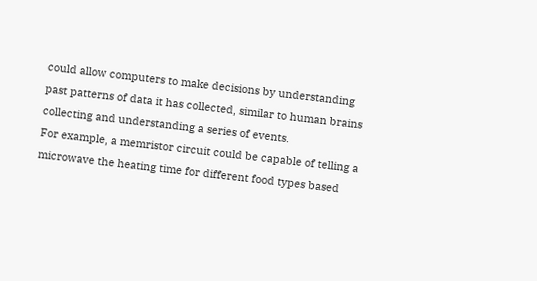could allow computers to make decisions by understanding past patterns of data it has collected, similar to human brains collecting and understanding a series of events.
For example, a memristor circuit could be capable of telling a microwave the heating time for different food types based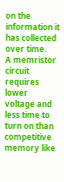on the information it has collected over time.
A memristor circuit requires lower voltage and less time to turn on than competitive memory like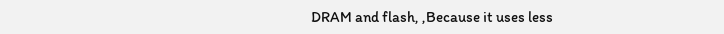DRAM and flash, ,Because it uses less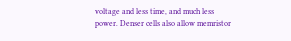voltage and less time, and much less power. Denser cells also allow memristor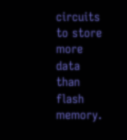circuits to store more data than flash memory.